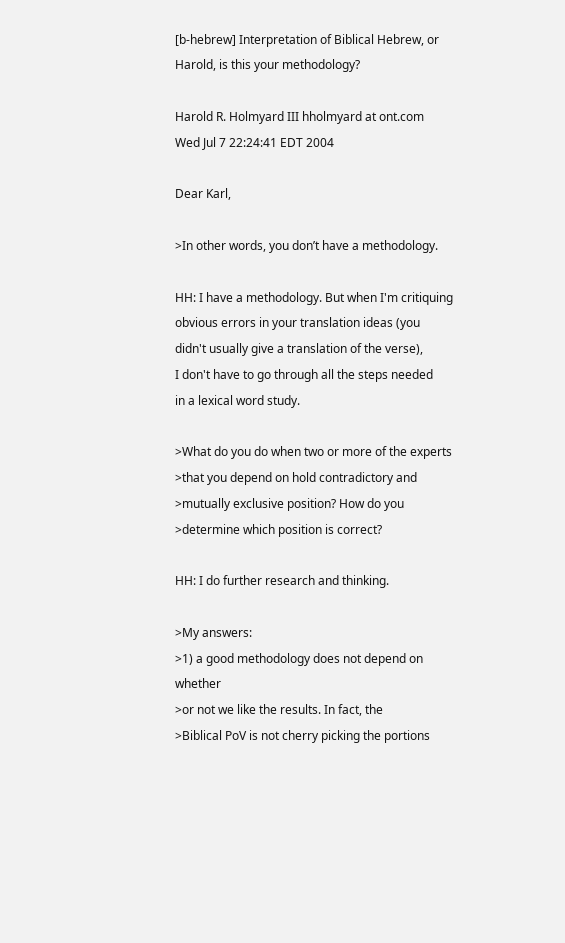[b-hebrew] Interpretation of Biblical Hebrew, or Harold, is this your methodology?

Harold R. Holmyard III hholmyard at ont.com
Wed Jul 7 22:24:41 EDT 2004

Dear Karl,

>In other words, you don’t have a methodology.

HH: I have a methodology. But when I'm critiquing
obvious errors in your translation ideas (you
didn't usually give a translation of the verse),
I don't have to go through all the steps needed
in a lexical word study.

>What do you do when two or more of the experts
>that you depend on hold contradictory and
>mutually exclusive position? How do you
>determine which position is correct?

HH: I do further research and thinking.

>My answers:
>1) a good methodology does not depend on whether
>or not we like the results. In fact, the
>Biblical PoV is not cherry picking the portions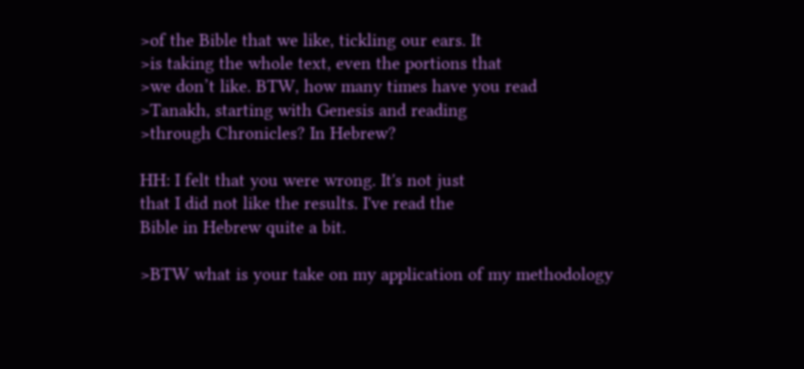>of the Bible that we like, tickling our ears. It
>is taking the whole text, even the portions that
>we don’t like. BTW, how many times have you read
>Tanakh, starting with Genesis and reading
>through Chronicles? In Hebrew?

HH: I felt that you were wrong. It's not just
that I did not like the results. I've read the
Bible in Hebrew quite a bit.

>BTW what is your take on my application of my methodology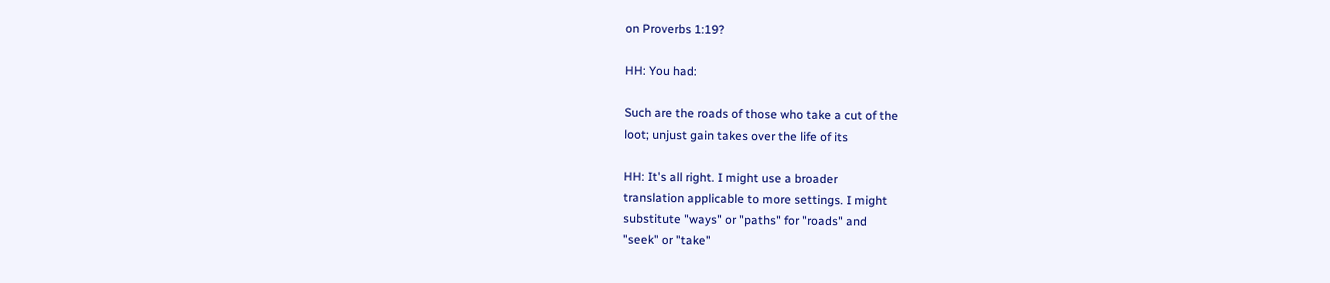on Proverbs 1:19?

HH: You had:

Such are the roads of those who take a cut of the
loot; unjust gain takes over the life of its

HH: It's all right. I might use a broader
translation applicable to more settings. I might
substitute "ways" or "paths" for "roads" and
"seek" or "take"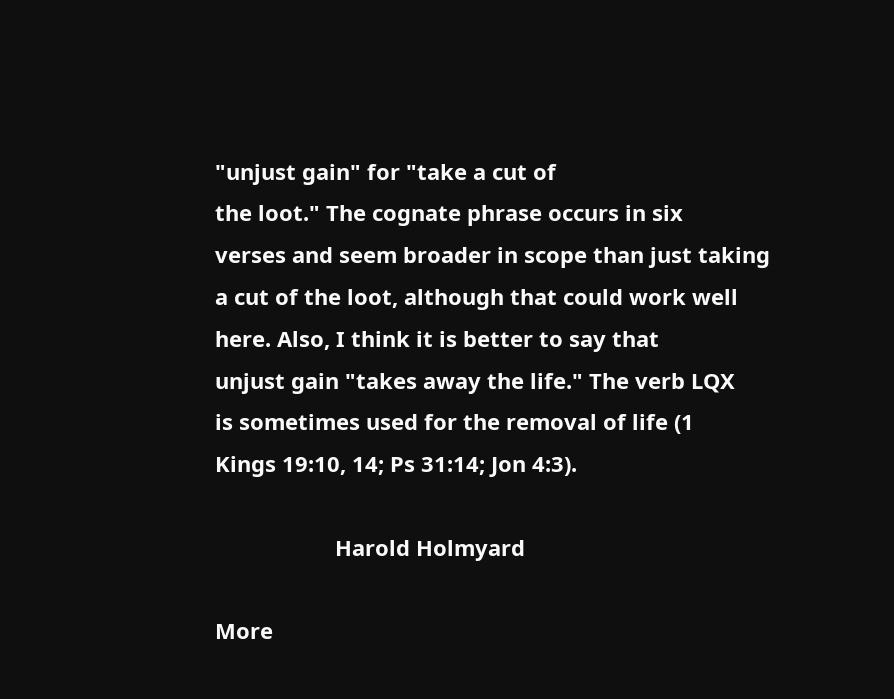"unjust gain" for "take a cut of
the loot." The cognate phrase occurs in six
verses and seem broader in scope than just taking
a cut of the loot, although that could work well
here. Also, I think it is better to say that
unjust gain "takes away the life." The verb LQX
is sometimes used for the removal of life (1
Kings 19:10, 14; Ps 31:14; Jon 4:3).

                    Harold Holmyard

More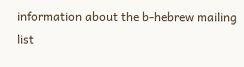information about the b-hebrew mailing list